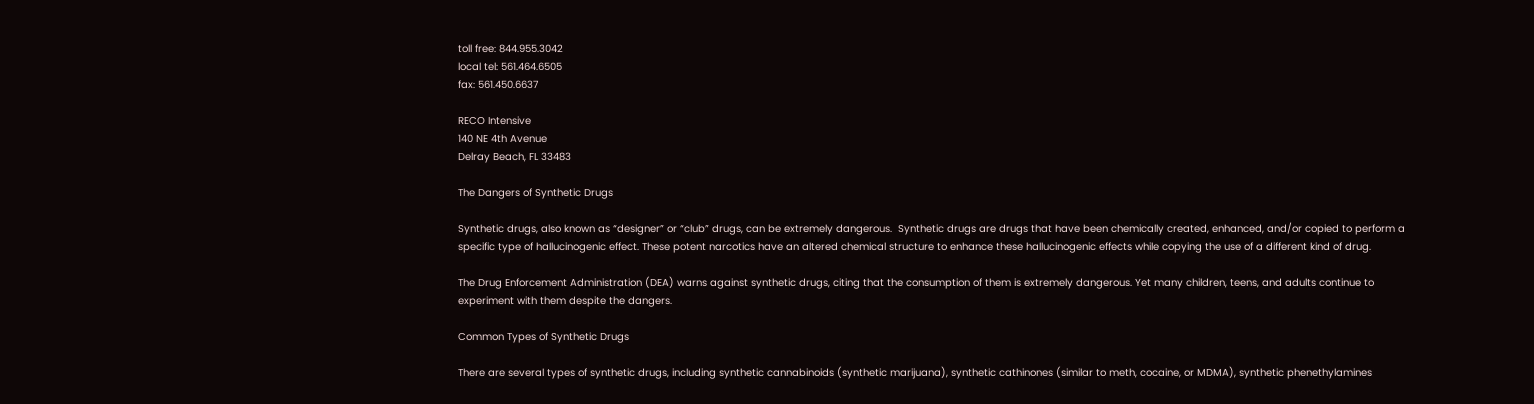toll free: 844.955.3042
local tel: 561.464.6505
fax: 561.450.6637

RECO Intensive
140 NE 4th Avenue
Delray Beach, FL 33483

The Dangers of Synthetic Drugs

Synthetic drugs, also known as “designer” or “club” drugs, can be extremely dangerous.  Synthetic drugs are drugs that have been chemically created, enhanced, and/or copied to perform a specific type of hallucinogenic effect. These potent narcotics have an altered chemical structure to enhance these hallucinogenic effects while copying the use of a different kind of drug.

The Drug Enforcement Administration (DEA) warns against synthetic drugs, citing that the consumption of them is extremely dangerous. Yet many children, teens, and adults continue to experiment with them despite the dangers.

Common Types of Synthetic Drugs

There are several types of synthetic drugs, including synthetic cannabinoids (synthetic marijuana), synthetic cathinones (similar to meth, cocaine, or MDMA), synthetic phenethylamines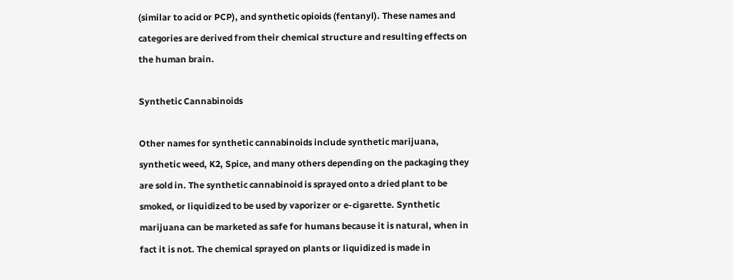(similar to acid or PCP), and synthetic opioids (fentanyl). These names and categories are derived from their chemical structure and resulting effects on the human brain.

Synthetic Cannabinoids

Other names for synthetic cannabinoids include synthetic marijuana, synthetic weed, K2, Spice, and many others depending on the packaging they are sold in. The synthetic cannabinoid is sprayed onto a dried plant to be smoked, or liquidized to be used by vaporizer or e-cigarette. Synthetic marijuana can be marketed as safe for humans because it is natural, when in fact it is not. The chemical sprayed on plants or liquidized is made in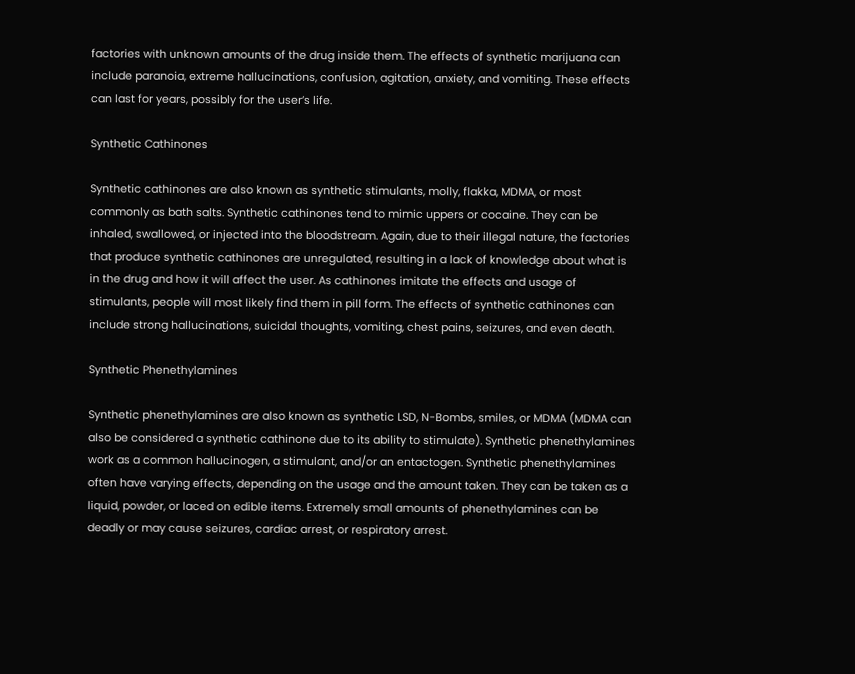factories with unknown amounts of the drug inside them. The effects of synthetic marijuana can include paranoia, extreme hallucinations, confusion, agitation, anxiety, and vomiting. These effects can last for years, possibly for the user’s life.

Synthetic Cathinones

Synthetic cathinones are also known as synthetic stimulants, molly, flakka, MDMA, or most commonly as bath salts. Synthetic cathinones tend to mimic uppers or cocaine. They can be inhaled, swallowed, or injected into the bloodstream. Again, due to their illegal nature, the factories that produce synthetic cathinones are unregulated, resulting in a lack of knowledge about what is in the drug and how it will affect the user. As cathinones imitate the effects and usage of stimulants, people will most likely find them in pill form. The effects of synthetic cathinones can include strong hallucinations, suicidal thoughts, vomiting, chest pains, seizures, and even death.

Synthetic Phenethylamines

Synthetic phenethylamines are also known as synthetic LSD, N-Bombs, smiles, or MDMA (MDMA can also be considered a synthetic cathinone due to its ability to stimulate). Synthetic phenethylamines work as a common hallucinogen, a stimulant, and/or an entactogen. Synthetic phenethylamines often have varying effects, depending on the usage and the amount taken. They can be taken as a liquid, powder, or laced on edible items. Extremely small amounts of phenethylamines can be deadly or may cause seizures, cardiac arrest, or respiratory arrest.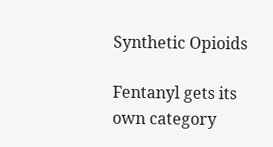Synthetic Opioids

Fentanyl gets its own category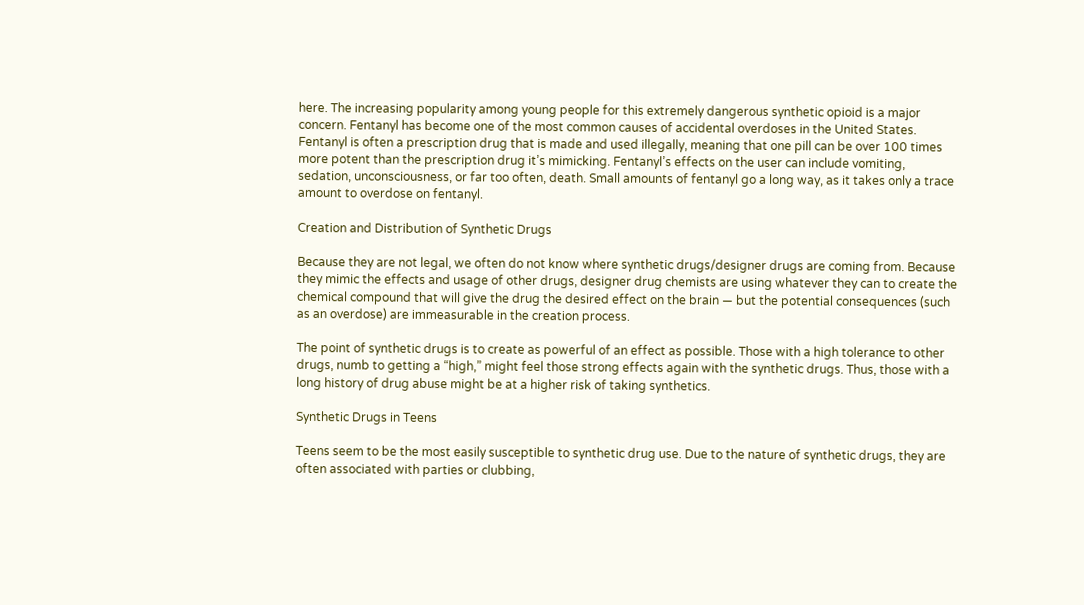here. The increasing popularity among young people for this extremely dangerous synthetic opioid is a major concern. Fentanyl has become one of the most common causes of accidental overdoses in the United States. Fentanyl is often a prescription drug that is made and used illegally, meaning that one pill can be over 100 times more potent than the prescription drug it’s mimicking. Fentanyl’s effects on the user can include vomiting, sedation, unconsciousness, or far too often, death. Small amounts of fentanyl go a long way, as it takes only a trace amount to overdose on fentanyl.

Creation and Distribution of Synthetic Drugs

Because they are not legal, we often do not know where synthetic drugs/designer drugs are coming from. Because they mimic the effects and usage of other drugs, designer drug chemists are using whatever they can to create the chemical compound that will give the drug the desired effect on the brain — but the potential consequences (such as an overdose) are immeasurable in the creation process.

The point of synthetic drugs is to create as powerful of an effect as possible. Those with a high tolerance to other drugs, numb to getting a “high,” might feel those strong effects again with the synthetic drugs. Thus, those with a long history of drug abuse might be at a higher risk of taking synthetics.

Synthetic Drugs in Teens

Teens seem to be the most easily susceptible to synthetic drug use. Due to the nature of synthetic drugs, they are often associated with parties or clubbing,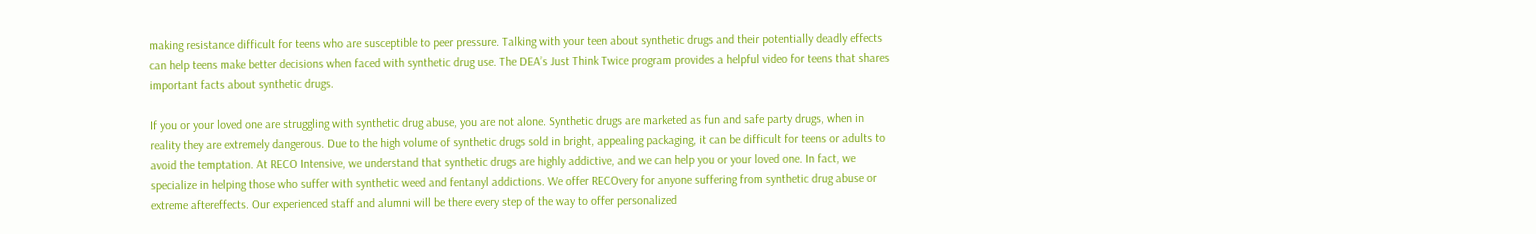making resistance difficult for teens who are susceptible to peer pressure. Talking with your teen about synthetic drugs and their potentially deadly effects can help teens make better decisions when faced with synthetic drug use. The DEA’s Just Think Twice program provides a helpful video for teens that shares important facts about synthetic drugs.

If you or your loved one are struggling with synthetic drug abuse, you are not alone. Synthetic drugs are marketed as fun and safe party drugs, when in reality they are extremely dangerous. Due to the high volume of synthetic drugs sold in bright, appealing packaging, it can be difficult for teens or adults to avoid the temptation. At RECO Intensive, we understand that synthetic drugs are highly addictive, and we can help you or your loved one. In fact, we specialize in helping those who suffer with synthetic weed and fentanyl addictions. We offer RECOvery for anyone suffering from synthetic drug abuse or extreme aftereffects. Our experienced staff and alumni will be there every step of the way to offer personalized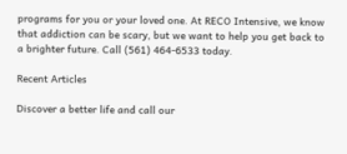programs for you or your loved one. At RECO Intensive, we know that addiction can be scary, but we want to help you get back to a brighter future. Call (561) 464-6533 today.

Recent Articles

Discover a better life and call our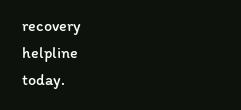recovery helpline today.